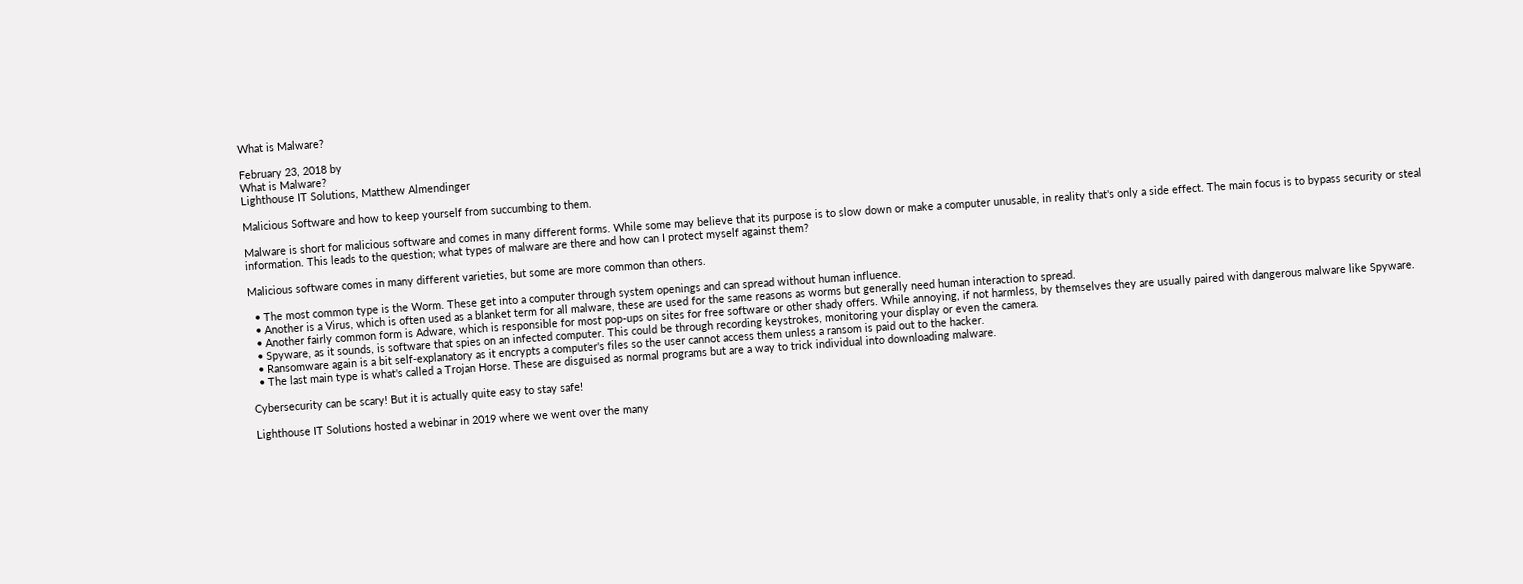What is Malware?

February 23, 2018 by
What is Malware?
Lighthouse IT Solutions, Matthew Almendinger

Malicious Software and how to keep yourself from succumbing to them.

Malware is short for malicious software and comes in many different forms. While some may believe that its purpose is to slow down or make a computer unusable, in reality that's only a side effect. The main focus is to bypass security or steal information. This leads to the question; what types of malware are there and how can I protect myself against them?

Malicious software comes in many different varieties, but some are more common than others.

  • The most common type is the Worm. These get into a computer through system openings and can spread without human influence.
  • Another is a Virus, which is often used as a blanket term for all malware, these are used for the same reasons as worms but generally need human interaction to spread.
  • Another fairly common form is Adware, which is responsible for most pop-ups on sites for free software or other shady offers. While annoying, if not harmless, by themselves they are usually paired with dangerous malware like Spyware.
  • Spyware, as it sounds, is software that spies on an infected computer. This could be through recording keystrokes, monitoring your display or even the camera.
  • Ransomware again is a bit self-explanatory as it encrypts a computer's files so the user cannot access them unless a ransom is paid out to the hacker.
  • The last main type is what's called a Trojan Horse. These are disguised as normal programs but are a way to trick individual into downloading malware.

Cybersecurity can be scary! But it is actually quite easy to stay safe!

Lighthouse IT Solutions hosted a webinar in 2019 where we went over the many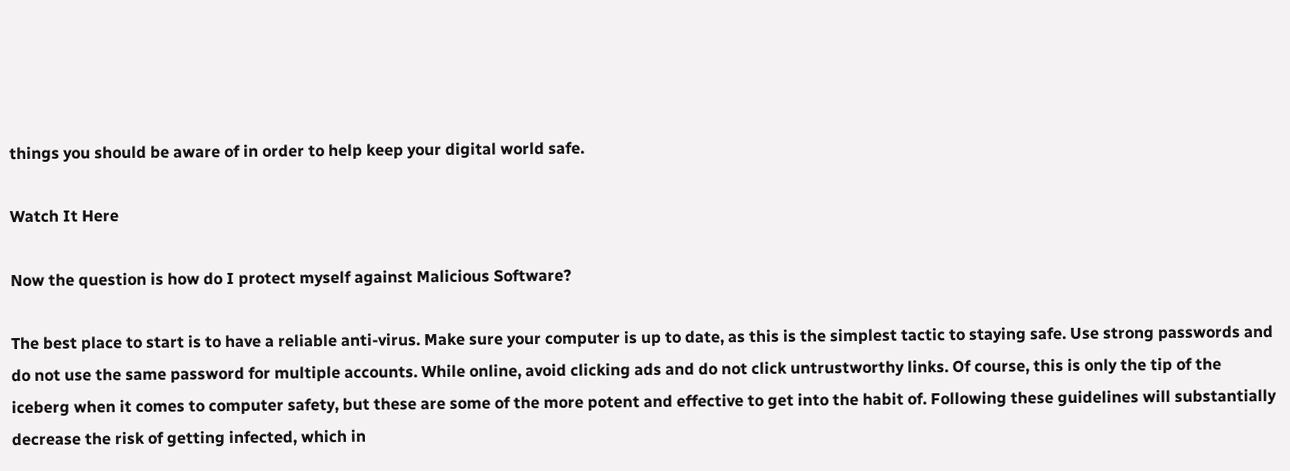things you should be aware of in order to help keep your digital world safe.

Watch It Here

Now the question is how do I protect myself against Malicious Software?

The best place to start is to have a reliable anti-virus. Make sure your computer is up to date, as this is the simplest tactic to staying safe. Use strong passwords and do not use the same password for multiple accounts. While online, avoid clicking ads and do not click untrustworthy links. Of course, this is only the tip of the iceberg when it comes to computer safety, but these are some of the more potent and effective to get into the habit of. Following these guidelines will substantially decrease the risk of getting infected, which in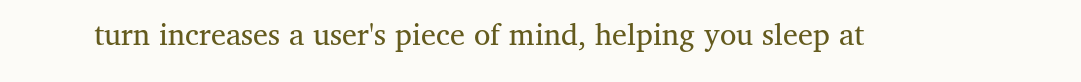turn increases a user's piece of mind, helping you sleep at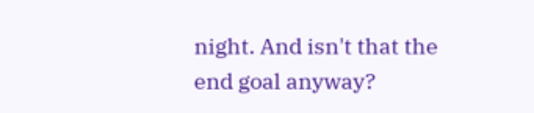night. And isn't that the end goal anyway?